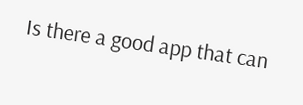Is there a good app that can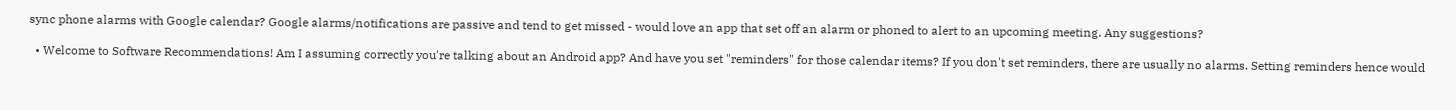sync phone alarms with Google calendar? Google alarms/notifications are passive and tend to get missed - would love an app that set off an alarm or phoned to alert to an upcoming meeting. Any suggestions?

  • Welcome to Software Recommendations! Am I assuming correctly you're talking about an Android app? And have you set "reminders" for those calendar items? If you don't set reminders, there are usually no alarms. Setting reminders hence would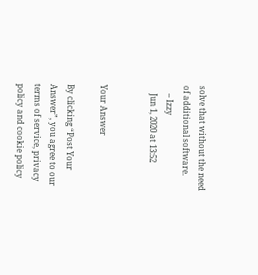solve that without the need of additional software.
    – Izzy
    Jun 1, 2020 at 13:52


Your Answer

By clicking “Post Your Answer”, you agree to our terms of service, privacy policy and cookie policy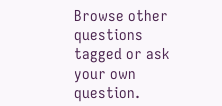Browse other questions tagged or ask your own question.